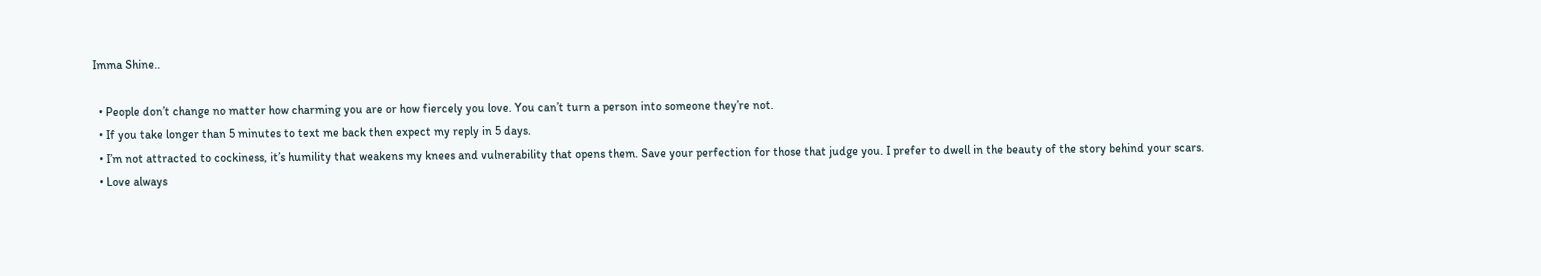Imma Shine..

  • People don’t change no matter how charming you are or how fiercely you love. You can’t turn a person into someone they’re not.
  • If you take longer than 5 minutes to text me back then expect my reply in 5 days.
  • I’m not attracted to cockiness, it’s humility that weakens my knees and vulnerability that opens them. Save your perfection for those that judge you. I prefer to dwell in the beauty of the story behind your scars.
  • Love always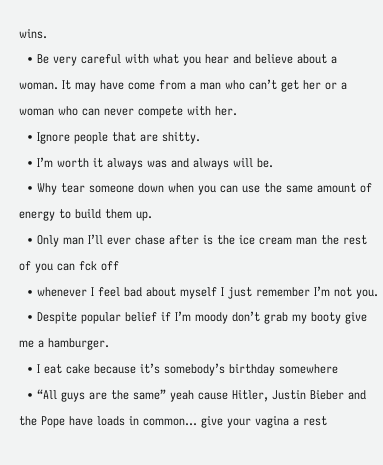wins.
  • Be very careful with what you hear and believe about a woman. It may have come from a man who can’t get her or a woman who can never compete with her.
  • Ignore people that are shitty.
  • I’m worth it always was and always will be.
  • Why tear someone down when you can use the same amount of energy to build them up.
  • Only man I’ll ever chase after is the ice cream man the rest of you can fck off
  • whenever I feel bad about myself I just remember I’m not you.
  • Despite popular belief if I’m moody don’t grab my booty give me a hamburger.
  • I eat cake because it’s somebody’s birthday somewhere
  • “All guys are the same” yeah cause Hitler, Justin Bieber and the Pope have loads in common… give your vagina a rest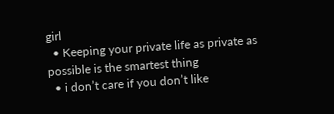girl
  • Keeping your private life as private as possible is the smartest thing
  • i don’t care if you don’t like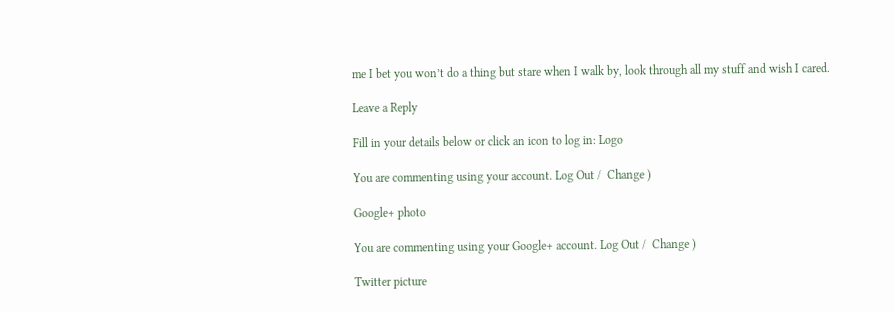me I bet you won’t do a thing but stare when I walk by, look through all my stuff and wish I cared.

Leave a Reply

Fill in your details below or click an icon to log in: Logo

You are commenting using your account. Log Out /  Change )

Google+ photo

You are commenting using your Google+ account. Log Out /  Change )

Twitter picture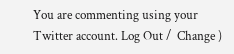You are commenting using your Twitter account. Log Out /  Change )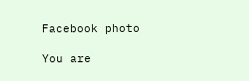Facebook photo

You are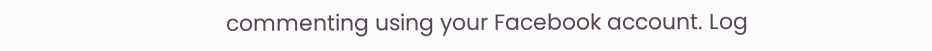commenting using your Facebook account. Log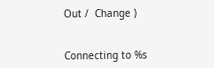Out /  Change )


Connecting to %s